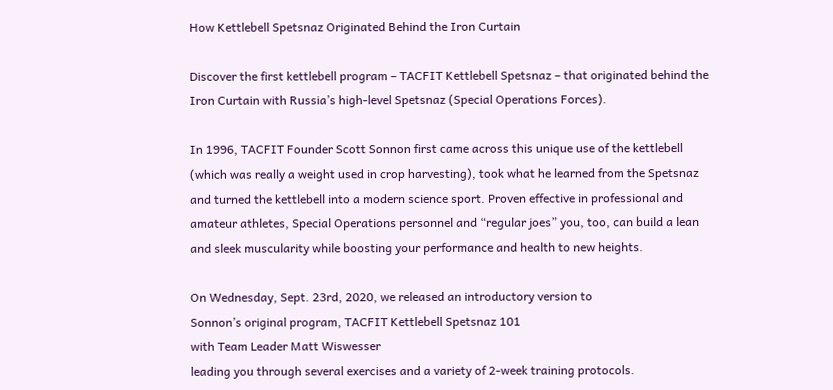How Kettlebell Spetsnaz Originated Behind the Iron Curtain

Discover the first kettlebell program – TACFIT Kettlebell Spetsnaz – that originated behind the Iron Curtain with Russia’s high-level Spetsnaz (Special Operations Forces).

In 1996, TACFIT Founder Scott Sonnon first came across this unique use of the kettlebell (which was really a weight used in crop harvesting), took what he learned from the Spetsnaz and turned the kettlebell into a modern science sport. Proven effective in professional and amateur athletes, Special Operations personnel and “regular joes” you, too, can build a lean and sleek muscularity while boosting your performance and health to new heights.

On Wednesday, Sept. 23rd, 2020, we released an introductory version to
Sonnon’s original program, TACFIT Kettlebell Spetsnaz 101
with Team Leader Matt Wiswesser
leading you through several exercises and a variety of 2-week training protocols.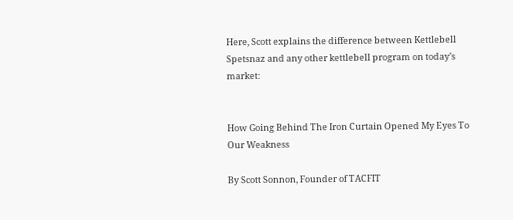Here, Scott explains the difference between Kettlebell Spetsnaz and any other kettlebell program on today’s market:


How Going Behind The Iron Curtain Opened My Eyes To Our Weakness

By Scott Sonnon, Founder of TACFIT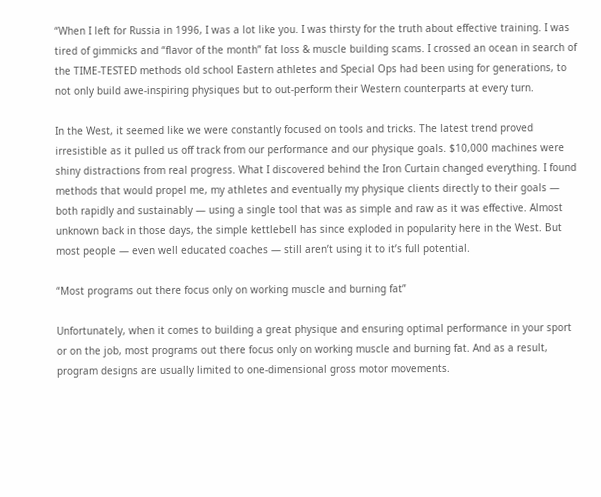“When I left for Russia in 1996, I was a lot like you. I was thirsty for the truth about effective training. I was tired of gimmicks and “flavor of the month” fat loss & muscle building scams. I crossed an ocean in search of the TIME-TESTED methods old school Eastern athletes and Special Ops had been using for generations, to not only build awe-inspiring physiques but to out-perform their Western counterparts at every turn.

In the West, it seemed like we were constantly focused on tools and tricks. The latest trend proved irresistible as it pulled us off track from our performance and our physique goals. $10,000 machines were shiny distractions from real progress. What I discovered behind the Iron Curtain changed everything. I found methods that would propel me, my athletes and eventually my physique clients directly to their goals — both rapidly and sustainably — using a single tool that was as simple and raw as it was effective. Almost unknown back in those days, the simple kettlebell has since exploded in popularity here in the West. But most people — even well educated coaches — still aren’t using it to it’s full potential.

“Most programs out there focus only on working muscle and burning fat”

Unfortunately, when it comes to building a great physique and ensuring optimal performance in your sport or on the job, most programs out there focus only on working muscle and burning fat. And as a result, program designs are usually limited to one-dimensional gross motor movements.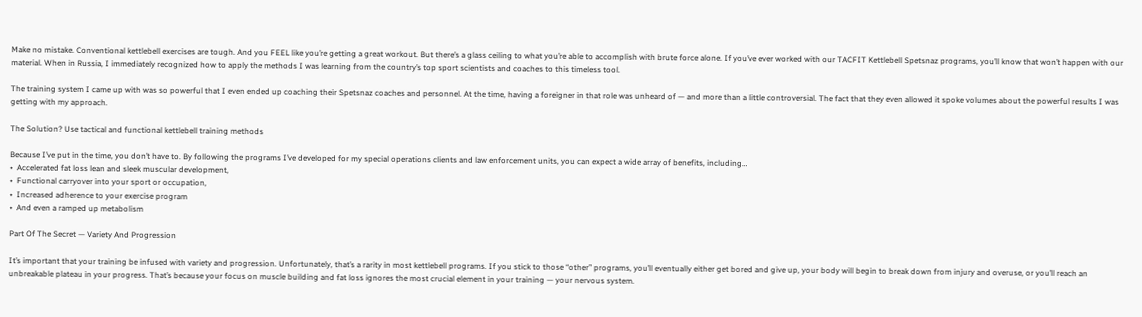Make no mistake. Conventional kettlebell exercises are tough. And you FEEL like you’re getting a great workout. But there’s a glass ceiling to what you’re able to accomplish with brute force alone. If you’ve ever worked with our TACFIT Kettlebell Spetsnaz programs, you’ll know that won’t happen with our material. When in Russia, I immediately recognized how to apply the methods I was learning from the country’s top sport scientists and coaches to this timeless tool.

The training system I came up with was so powerful that I even ended up coaching their Spetsnaz coaches and personnel. At the time, having a foreigner in that role was unheard of — and more than a little controversial. The fact that they even allowed it spoke volumes about the powerful results I was getting with my approach.

The Solution? Use tactical and functional kettlebell training methods

Because I’ve put in the time, you don’t have to. By following the programs I’ve developed for my special operations clients and law enforcement units, you can expect a wide array of benefits, including…
•  Accelerated fat loss lean and sleek muscular development,
•  Functional carryover into your sport or occupation,
•  Increased adherence to your exercise program
•  And even a ramped up metabolism

Part Of The Secret — Variety And Progression

It’s important that your training be infused with variety and progression. Unfortunately, that’s a rarity in most kettlebell programs. If you stick to those “other” programs, you’ll eventually either get bored and give up, your body will begin to break down from injury and overuse, or you’ll reach an unbreakable plateau in your progress. That’s because your focus on muscle building and fat loss ignores the most crucial element in your training — your nervous system.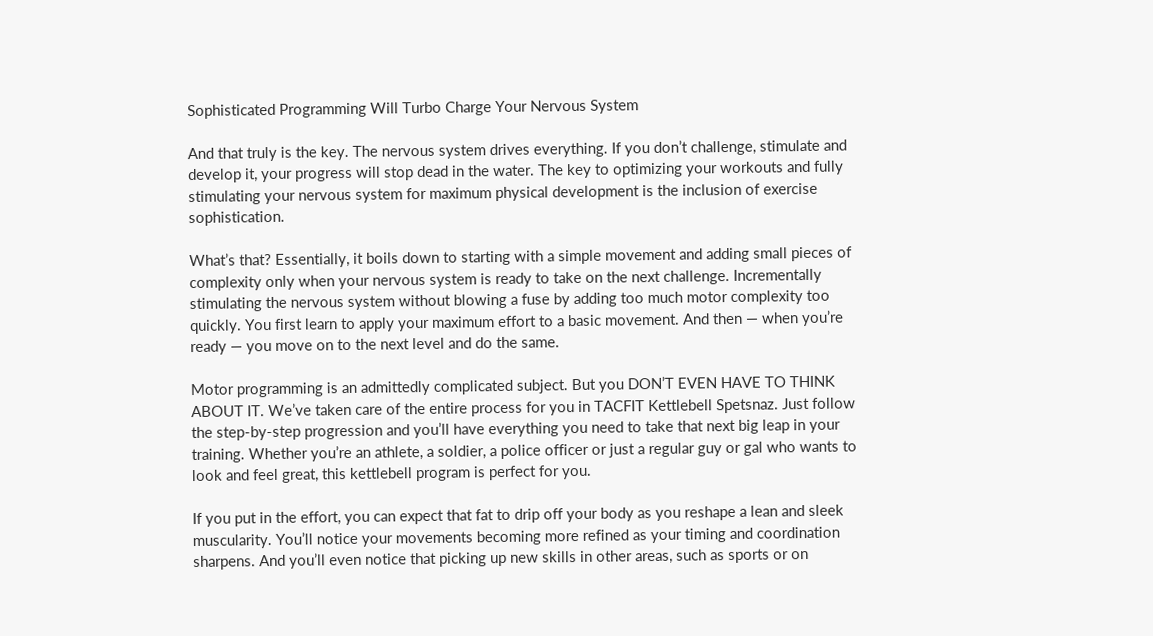Sophisticated Programming Will Turbo Charge Your Nervous System

And that truly is the key. The nervous system drives everything. If you don’t challenge, stimulate and develop it, your progress will stop dead in the water. The key to optimizing your workouts and fully stimulating your nervous system for maximum physical development is the inclusion of exercise sophistication.

What’s that? Essentially, it boils down to starting with a simple movement and adding small pieces of complexity only when your nervous system is ready to take on the next challenge. Incrementally stimulating the nervous system without blowing a fuse by adding too much motor complexity too quickly. You first learn to apply your maximum effort to a basic movement. And then — when you’re ready — you move on to the next level and do the same.

Motor programming is an admittedly complicated subject. But you DON’T EVEN HAVE TO THINK ABOUT IT. We’ve taken care of the entire process for you in TACFIT Kettlebell Spetsnaz. Just follow the step-by-step progression and you’ll have everything you need to take that next big leap in your training. Whether you’re an athlete, a soldier, a police officer or just a regular guy or gal who wants to look and feel great, this kettlebell program is perfect for you.

If you put in the effort, you can expect that fat to drip off your body as you reshape a lean and sleek muscularity. You’ll notice your movements becoming more refined as your timing and coordination sharpens. And you’ll even notice that picking up new skills in other areas, such as sports or on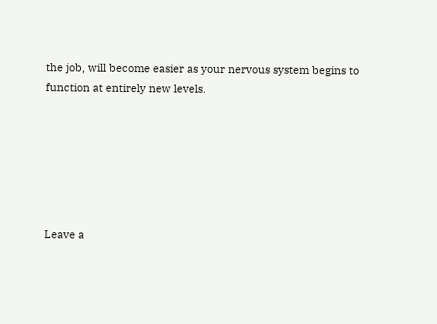the job, will become easier as your nervous system begins to function at entirely new levels.






Leave a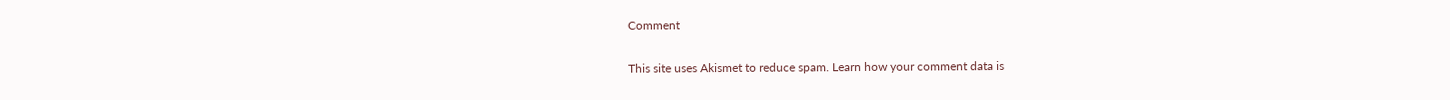Comment

This site uses Akismet to reduce spam. Learn how your comment data is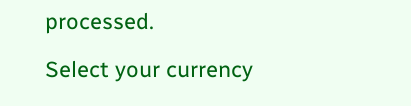processed.

Select your currency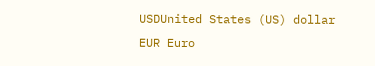USDUnited States (US) dollar
EUR Euro